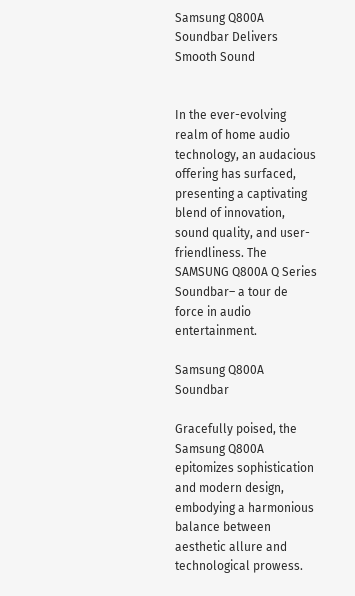Samsung Q800A Soundbar Delivers Smooth Sound


In the ever-evolving realm of home audio technology, an audacious offering has surfaced, presenting a captivating blend of innovation, sound quality, and user-friendliness. The SAMSUNG Q800A Q Series Soundbar– a tour de force in audio entertainment.

Samsung Q800A Soundbar

Gracefully poised, the Samsung Q800A epitomizes sophistication and modern design, embodying a harmonious balance between aesthetic allure and technological prowess.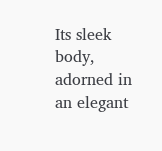Its sleek body, adorned in an elegant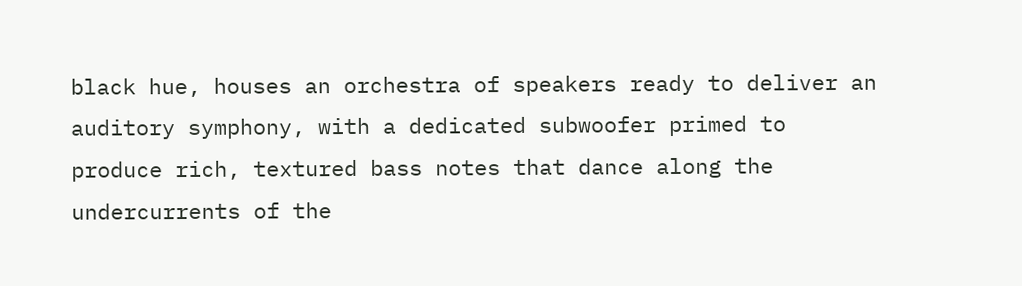black hue, houses an orchestra of speakers ready to deliver an auditory symphony, with a dedicated subwoofer primed to produce rich, textured bass notes that dance along the undercurrents of the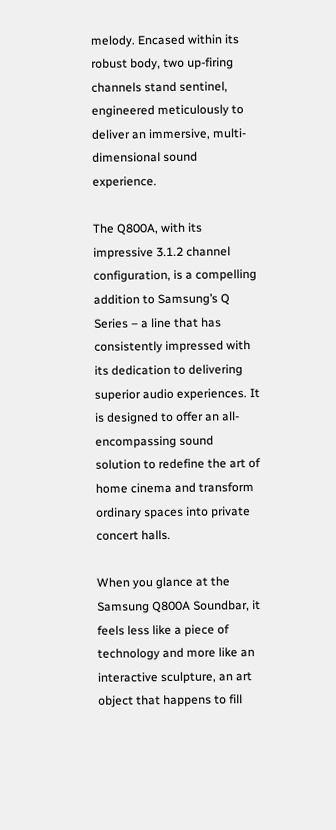melody. Encased within its robust body, two up-firing channels stand sentinel, engineered meticulously to deliver an immersive, multi-dimensional sound experience.

The Q800A, with its impressive 3.1.2 channel configuration, is a compelling addition to Samsung’s Q Series – a line that has consistently impressed with its dedication to delivering superior audio experiences. It is designed to offer an all-encompassing sound solution to redefine the art of home cinema and transform ordinary spaces into private concert halls.

When you glance at the Samsung Q800A Soundbar, it feels less like a piece of technology and more like an interactive sculpture, an art object that happens to fill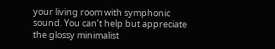your living room with symphonic sound. You can’t help but appreciate the glossy minimalist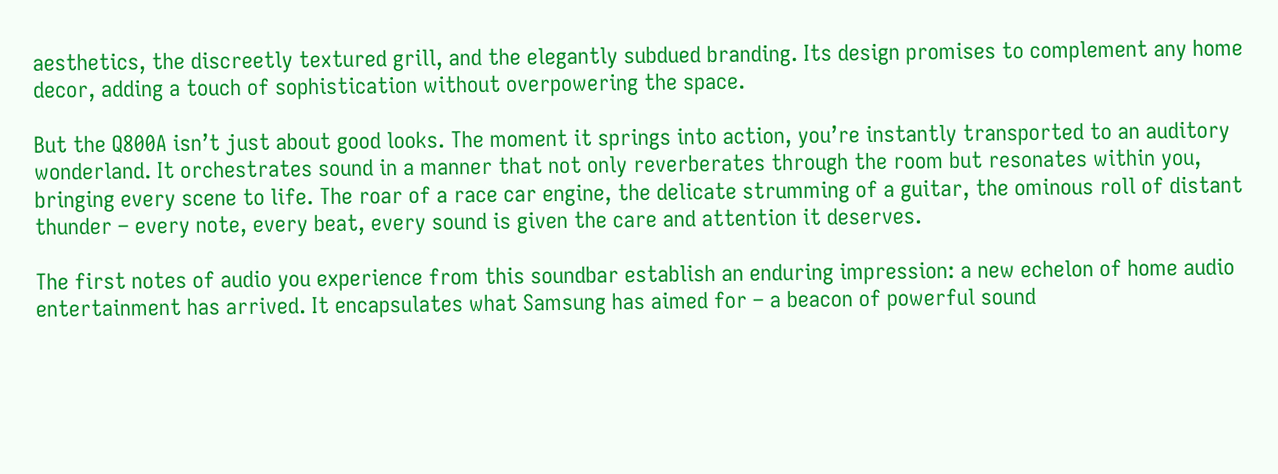aesthetics, the discreetly textured grill, and the elegantly subdued branding. Its design promises to complement any home decor, adding a touch of sophistication without overpowering the space.

But the Q800A isn’t just about good looks. The moment it springs into action, you’re instantly transported to an auditory wonderland. It orchestrates sound in a manner that not only reverberates through the room but resonates within you, bringing every scene to life. The roar of a race car engine, the delicate strumming of a guitar, the ominous roll of distant thunder – every note, every beat, every sound is given the care and attention it deserves.

The first notes of audio you experience from this soundbar establish an enduring impression: a new echelon of home audio entertainment has arrived. It encapsulates what Samsung has aimed for – a beacon of powerful sound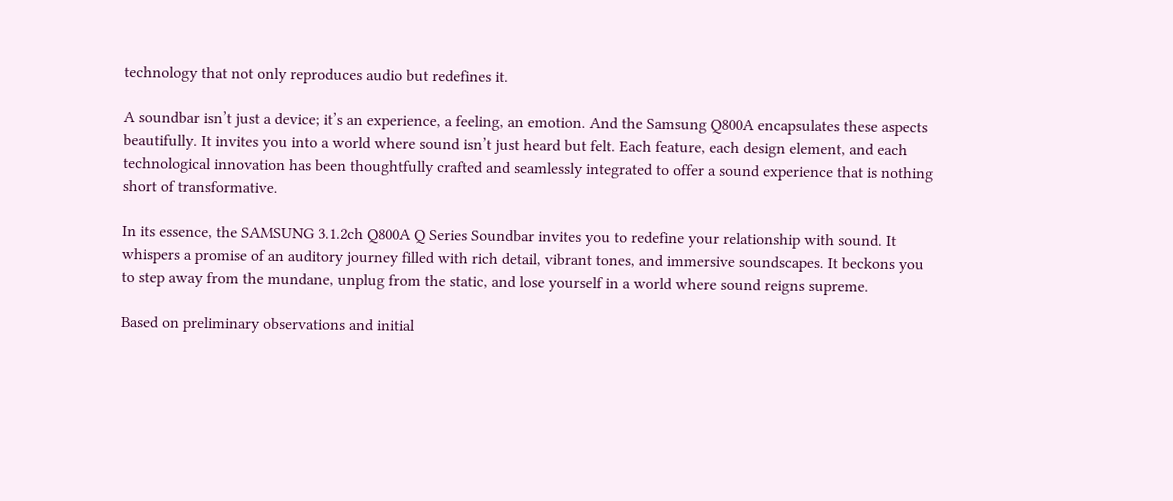technology that not only reproduces audio but redefines it.

A soundbar isn’t just a device; it’s an experience, a feeling, an emotion. And the Samsung Q800A encapsulates these aspects beautifully. It invites you into a world where sound isn’t just heard but felt. Each feature, each design element, and each technological innovation has been thoughtfully crafted and seamlessly integrated to offer a sound experience that is nothing short of transformative.

In its essence, the SAMSUNG 3.1.2ch Q800A Q Series Soundbar invites you to redefine your relationship with sound. It whispers a promise of an auditory journey filled with rich detail, vibrant tones, and immersive soundscapes. It beckons you to step away from the mundane, unplug from the static, and lose yourself in a world where sound reigns supreme.

Based on preliminary observations and initial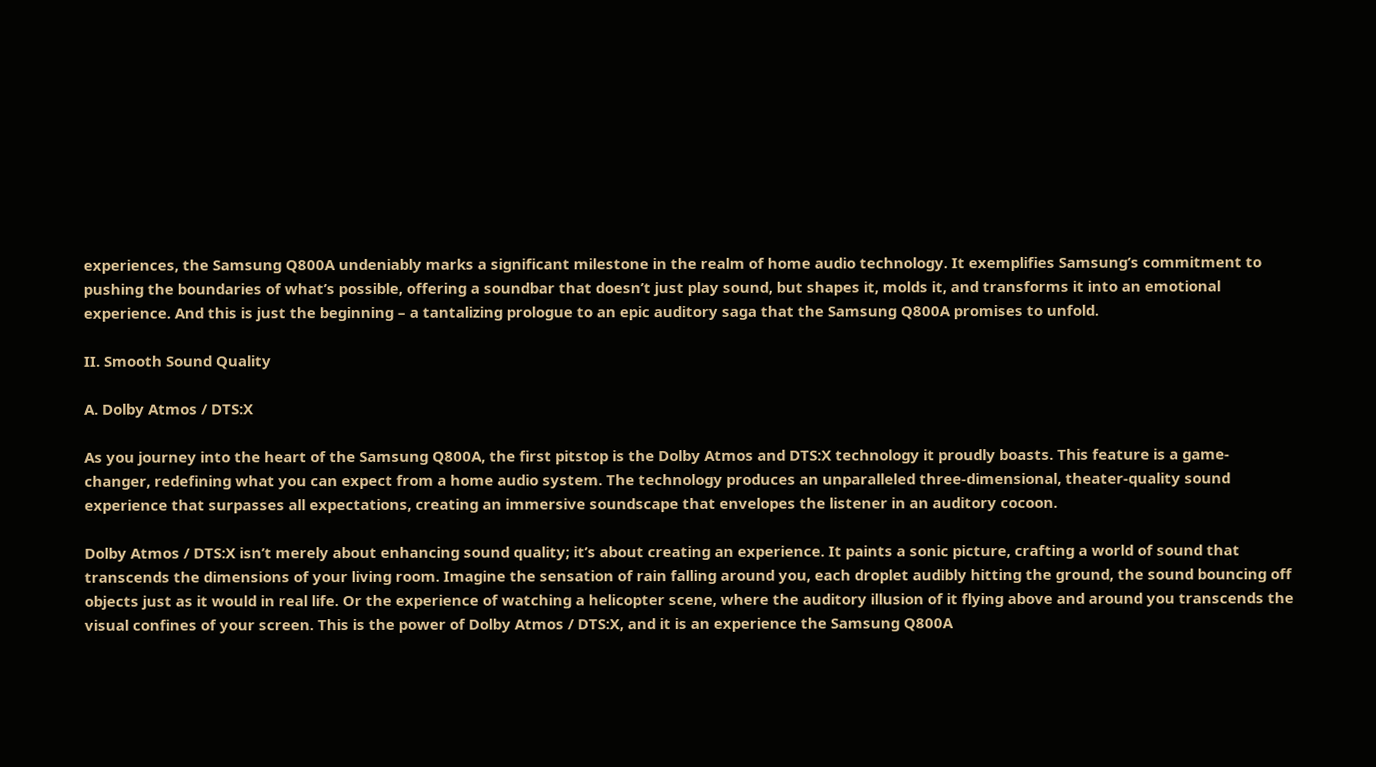experiences, the Samsung Q800A undeniably marks a significant milestone in the realm of home audio technology. It exemplifies Samsung’s commitment to pushing the boundaries of what’s possible, offering a soundbar that doesn’t just play sound, but shapes it, molds it, and transforms it into an emotional experience. And this is just the beginning – a tantalizing prologue to an epic auditory saga that the Samsung Q800A promises to unfold.

II. Smooth Sound Quality

A. Dolby Atmos / DTS:X

As you journey into the heart of the Samsung Q800A, the first pitstop is the Dolby Atmos and DTS:X technology it proudly boasts. This feature is a game-changer, redefining what you can expect from a home audio system. The technology produces an unparalleled three-dimensional, theater-quality sound experience that surpasses all expectations, creating an immersive soundscape that envelopes the listener in an auditory cocoon.

Dolby Atmos / DTS:X isn’t merely about enhancing sound quality; it’s about creating an experience. It paints a sonic picture, crafting a world of sound that transcends the dimensions of your living room. Imagine the sensation of rain falling around you, each droplet audibly hitting the ground, the sound bouncing off objects just as it would in real life. Or the experience of watching a helicopter scene, where the auditory illusion of it flying above and around you transcends the visual confines of your screen. This is the power of Dolby Atmos / DTS:X, and it is an experience the Samsung Q800A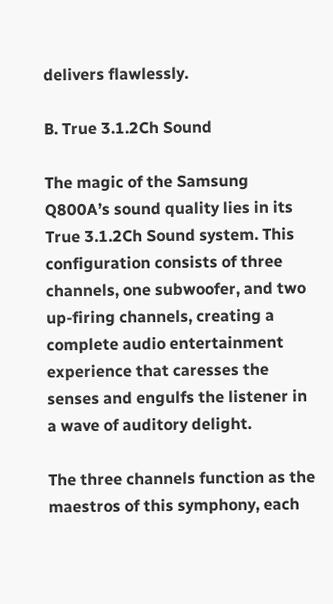delivers flawlessly.

B. True 3.1.2Ch Sound

The magic of the Samsung Q800A’s sound quality lies in its True 3.1.2Ch Sound system. This configuration consists of three channels, one subwoofer, and two up-firing channels, creating a complete audio entertainment experience that caresses the senses and engulfs the listener in a wave of auditory delight.

The three channels function as the maestros of this symphony, each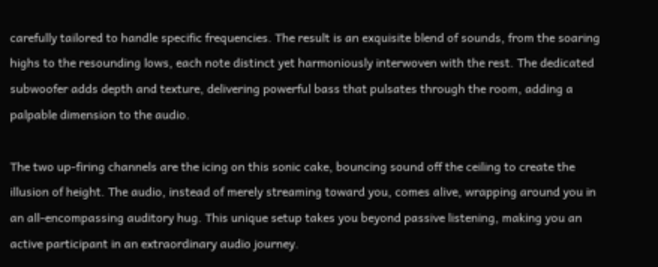carefully tailored to handle specific frequencies. The result is an exquisite blend of sounds, from the soaring highs to the resounding lows, each note distinct yet harmoniously interwoven with the rest. The dedicated subwoofer adds depth and texture, delivering powerful bass that pulsates through the room, adding a palpable dimension to the audio.

The two up-firing channels are the icing on this sonic cake, bouncing sound off the ceiling to create the illusion of height. The audio, instead of merely streaming toward you, comes alive, wrapping around you in an all-encompassing auditory hug. This unique setup takes you beyond passive listening, making you an active participant in an extraordinary audio journey.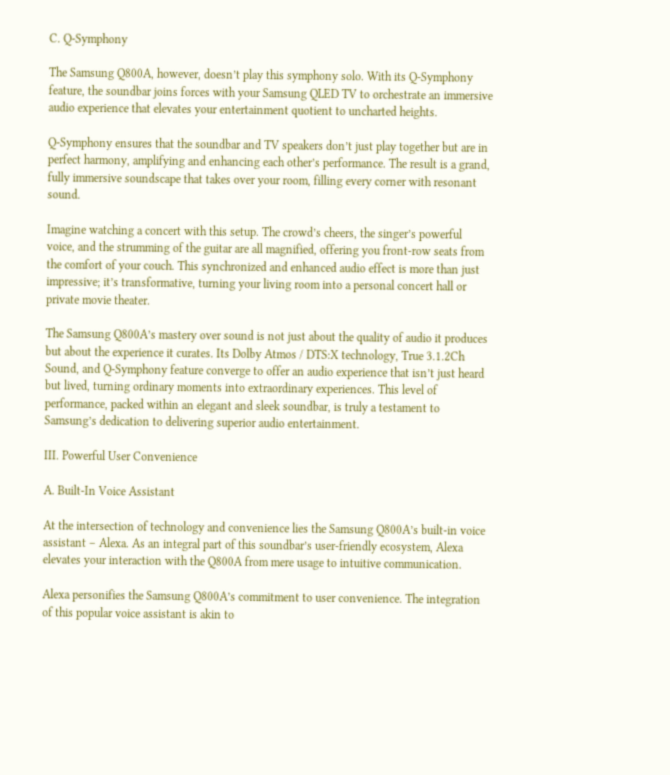C. Q-Symphony

The Samsung Q800A, however, doesn’t play this symphony solo. With its Q-Symphony feature, the soundbar joins forces with your Samsung QLED TV to orchestrate an immersive audio experience that elevates your entertainment quotient to uncharted heights.

Q-Symphony ensures that the soundbar and TV speakers don’t just play together but are in perfect harmony, amplifying and enhancing each other’s performance. The result is a grand, fully immersive soundscape that takes over your room, filling every corner with resonant sound.

Imagine watching a concert with this setup. The crowd’s cheers, the singer’s powerful voice, and the strumming of the guitar are all magnified, offering you front-row seats from the comfort of your couch. This synchronized and enhanced audio effect is more than just impressive; it’s transformative, turning your living room into a personal concert hall or private movie theater.

The Samsung Q800A’s mastery over sound is not just about the quality of audio it produces but about the experience it curates. Its Dolby Atmos / DTS:X technology, True 3.1.2Ch Sound, and Q-Symphony feature converge to offer an audio experience that isn’t just heard but lived, turning ordinary moments into extraordinary experiences. This level of performance, packed within an elegant and sleek soundbar, is truly a testament to Samsung’s dedication to delivering superior audio entertainment.

III. Powerful User Convenience

A. Built-In Voice Assistant

At the intersection of technology and convenience lies the Samsung Q800A’s built-in voice assistant – Alexa. As an integral part of this soundbar’s user-friendly ecosystem, Alexa elevates your interaction with the Q800A from mere usage to intuitive communication.

Alexa personifies the Samsung Q800A’s commitment to user convenience. The integration of this popular voice assistant is akin to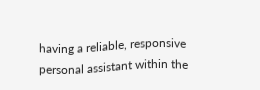having a reliable, responsive personal assistant within the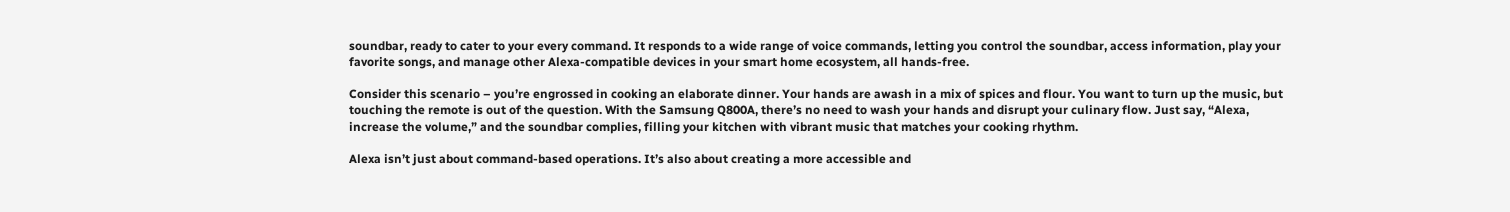soundbar, ready to cater to your every command. It responds to a wide range of voice commands, letting you control the soundbar, access information, play your favorite songs, and manage other Alexa-compatible devices in your smart home ecosystem, all hands-free.

Consider this scenario – you’re engrossed in cooking an elaborate dinner. Your hands are awash in a mix of spices and flour. You want to turn up the music, but touching the remote is out of the question. With the Samsung Q800A, there’s no need to wash your hands and disrupt your culinary flow. Just say, “Alexa, increase the volume,” and the soundbar complies, filling your kitchen with vibrant music that matches your cooking rhythm.

Alexa isn’t just about command-based operations. It’s also about creating a more accessible and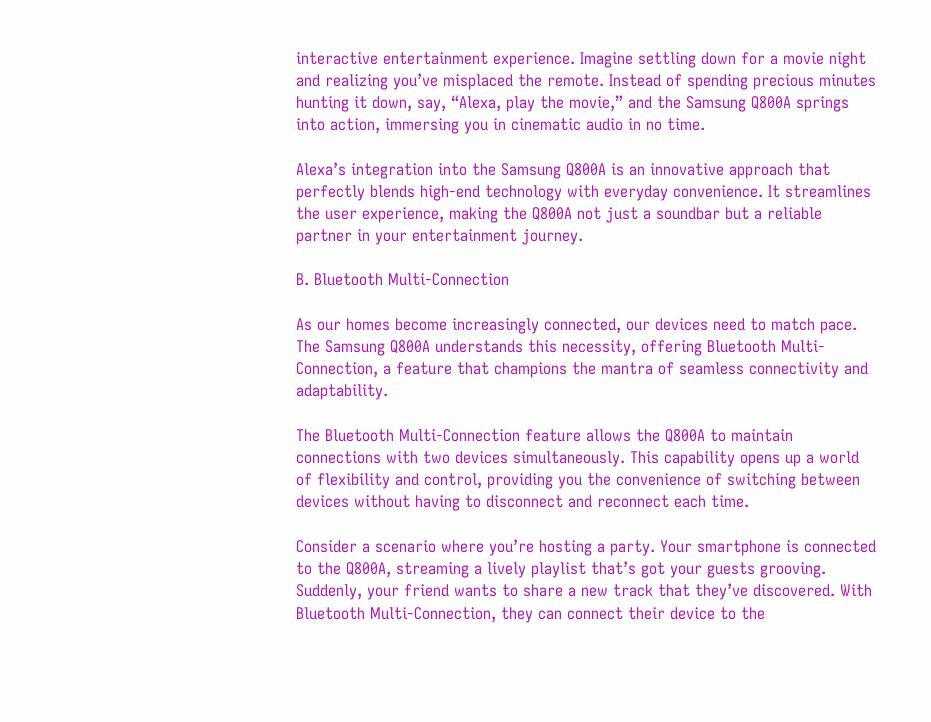interactive entertainment experience. Imagine settling down for a movie night and realizing you’ve misplaced the remote. Instead of spending precious minutes hunting it down, say, “Alexa, play the movie,” and the Samsung Q800A springs into action, immersing you in cinematic audio in no time.

Alexa’s integration into the Samsung Q800A is an innovative approach that perfectly blends high-end technology with everyday convenience. It streamlines the user experience, making the Q800A not just a soundbar but a reliable partner in your entertainment journey.

B. Bluetooth Multi-Connection

As our homes become increasingly connected, our devices need to match pace. The Samsung Q800A understands this necessity, offering Bluetooth Multi-Connection, a feature that champions the mantra of seamless connectivity and adaptability.

The Bluetooth Multi-Connection feature allows the Q800A to maintain connections with two devices simultaneously. This capability opens up a world of flexibility and control, providing you the convenience of switching between devices without having to disconnect and reconnect each time.

Consider a scenario where you’re hosting a party. Your smartphone is connected to the Q800A, streaming a lively playlist that’s got your guests grooving. Suddenly, your friend wants to share a new track that they’ve discovered. With Bluetooth Multi-Connection, they can connect their device to the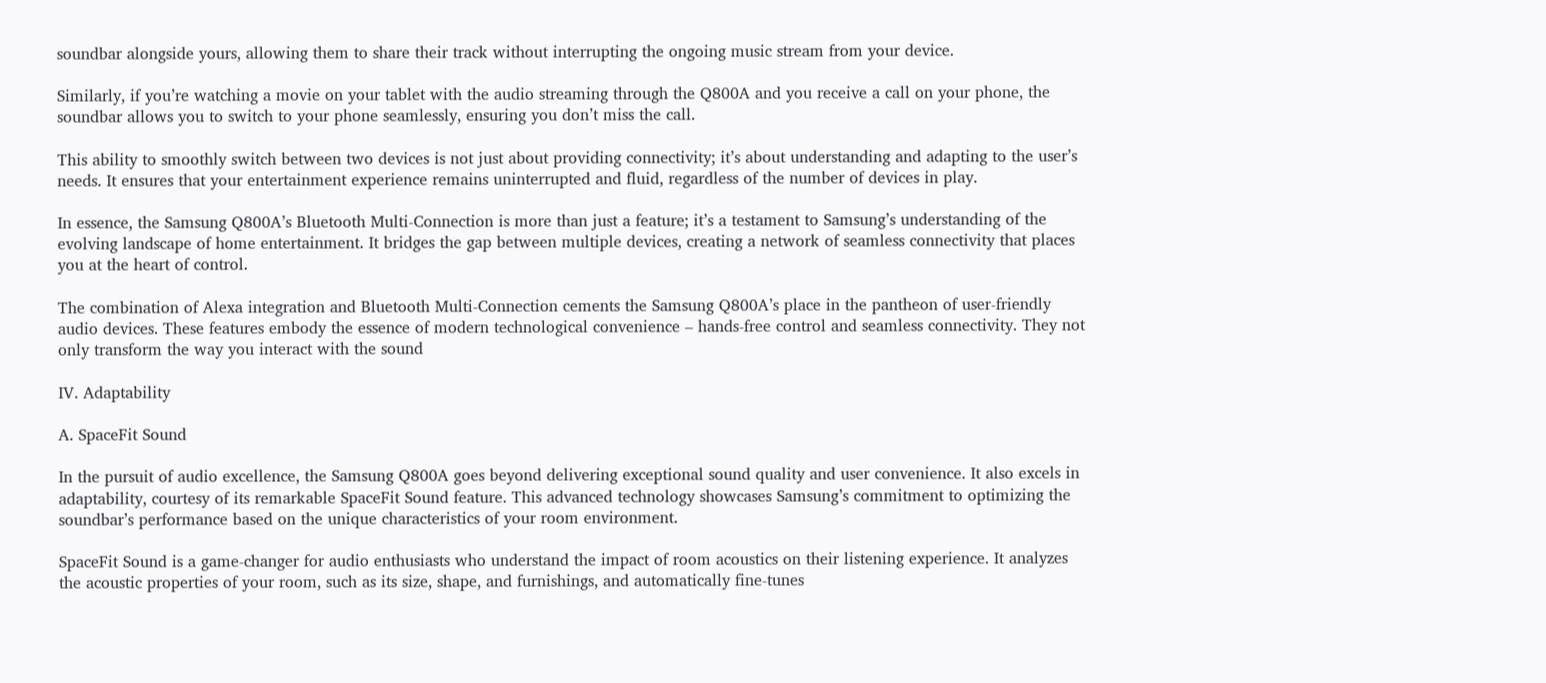soundbar alongside yours, allowing them to share their track without interrupting the ongoing music stream from your device.

Similarly, if you’re watching a movie on your tablet with the audio streaming through the Q800A and you receive a call on your phone, the soundbar allows you to switch to your phone seamlessly, ensuring you don’t miss the call.

This ability to smoothly switch between two devices is not just about providing connectivity; it’s about understanding and adapting to the user’s needs. It ensures that your entertainment experience remains uninterrupted and fluid, regardless of the number of devices in play.

In essence, the Samsung Q800A’s Bluetooth Multi-Connection is more than just a feature; it’s a testament to Samsung’s understanding of the evolving landscape of home entertainment. It bridges the gap between multiple devices, creating a network of seamless connectivity that places you at the heart of control.

The combination of Alexa integration and Bluetooth Multi-Connection cements the Samsung Q800A’s place in the pantheon of user-friendly audio devices. These features embody the essence of modern technological convenience – hands-free control and seamless connectivity. They not only transform the way you interact with the sound

IV. Adaptability

A. SpaceFit Sound

In the pursuit of audio excellence, the Samsung Q800A goes beyond delivering exceptional sound quality and user convenience. It also excels in adaptability, courtesy of its remarkable SpaceFit Sound feature. This advanced technology showcases Samsung’s commitment to optimizing the soundbar’s performance based on the unique characteristics of your room environment.

SpaceFit Sound is a game-changer for audio enthusiasts who understand the impact of room acoustics on their listening experience. It analyzes the acoustic properties of your room, such as its size, shape, and furnishings, and automatically fine-tunes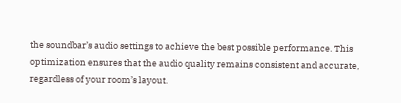the soundbar’s audio settings to achieve the best possible performance. This optimization ensures that the audio quality remains consistent and accurate, regardless of your room’s layout.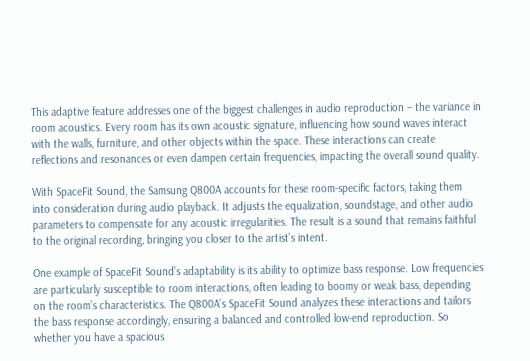This adaptive feature addresses one of the biggest challenges in audio reproduction – the variance in room acoustics. Every room has its own acoustic signature, influencing how sound waves interact with the walls, furniture, and other objects within the space. These interactions can create reflections and resonances or even dampen certain frequencies, impacting the overall sound quality.

With SpaceFit Sound, the Samsung Q800A accounts for these room-specific factors, taking them into consideration during audio playback. It adjusts the equalization, soundstage, and other audio parameters to compensate for any acoustic irregularities. The result is a sound that remains faithful to the original recording, bringing you closer to the artist’s intent.

One example of SpaceFit Sound’s adaptability is its ability to optimize bass response. Low frequencies are particularly susceptible to room interactions, often leading to boomy or weak bass, depending on the room’s characteristics. The Q800A’s SpaceFit Sound analyzes these interactions and tailors the bass response accordingly, ensuring a balanced and controlled low-end reproduction. So whether you have a spacious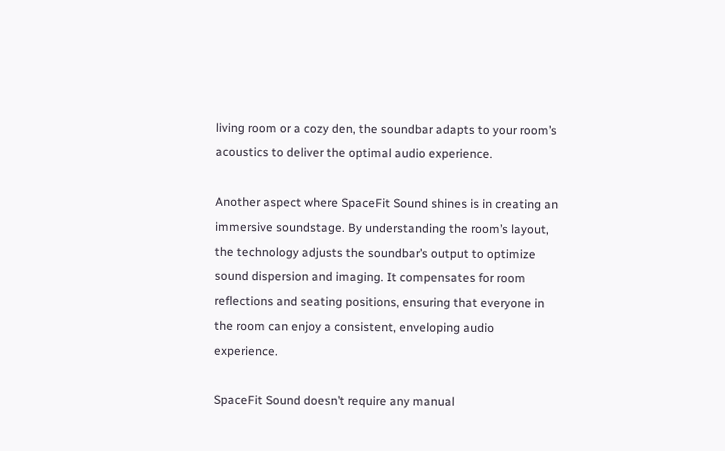living room or a cozy den, the soundbar adapts to your room’s acoustics to deliver the optimal audio experience.

Another aspect where SpaceFit Sound shines is in creating an immersive soundstage. By understanding the room’s layout, the technology adjusts the soundbar’s output to optimize sound dispersion and imaging. It compensates for room reflections and seating positions, ensuring that everyone in the room can enjoy a consistent, enveloping audio experience.

SpaceFit Sound doesn’t require any manual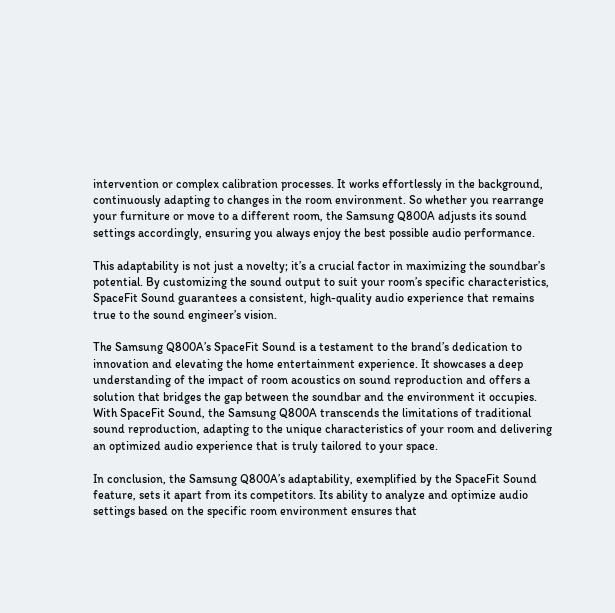intervention or complex calibration processes. It works effortlessly in the background, continuously adapting to changes in the room environment. So whether you rearrange your furniture or move to a different room, the Samsung Q800A adjusts its sound settings accordingly, ensuring you always enjoy the best possible audio performance.

This adaptability is not just a novelty; it’s a crucial factor in maximizing the soundbar’s potential. By customizing the sound output to suit your room’s specific characteristics, SpaceFit Sound guarantees a consistent, high-quality audio experience that remains true to the sound engineer’s vision.

The Samsung Q800A’s SpaceFit Sound is a testament to the brand’s dedication to innovation and elevating the home entertainment experience. It showcases a deep understanding of the impact of room acoustics on sound reproduction and offers a solution that bridges the gap between the soundbar and the environment it occupies. With SpaceFit Sound, the Samsung Q800A transcends the limitations of traditional sound reproduction, adapting to the unique characteristics of your room and delivering an optimized audio experience that is truly tailored to your space.

In conclusion, the Samsung Q800A’s adaptability, exemplified by the SpaceFit Sound feature, sets it apart from its competitors. Its ability to analyze and optimize audio settings based on the specific room environment ensures that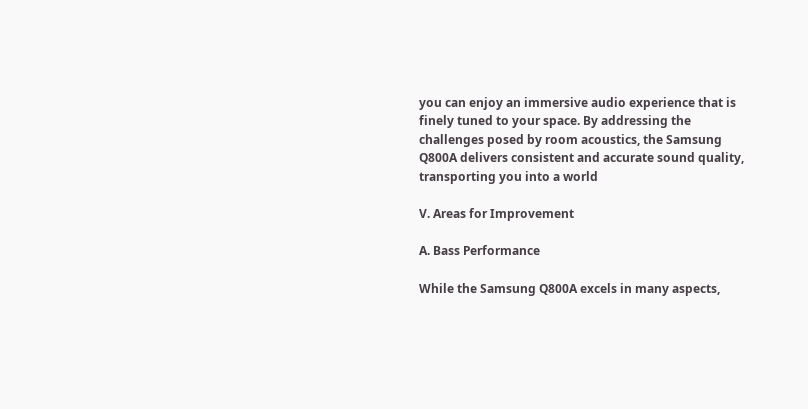you can enjoy an immersive audio experience that is finely tuned to your space. By addressing the challenges posed by room acoustics, the Samsung Q800A delivers consistent and accurate sound quality, transporting you into a world

V. Areas for Improvement

A. Bass Performance

While the Samsung Q800A excels in many aspects,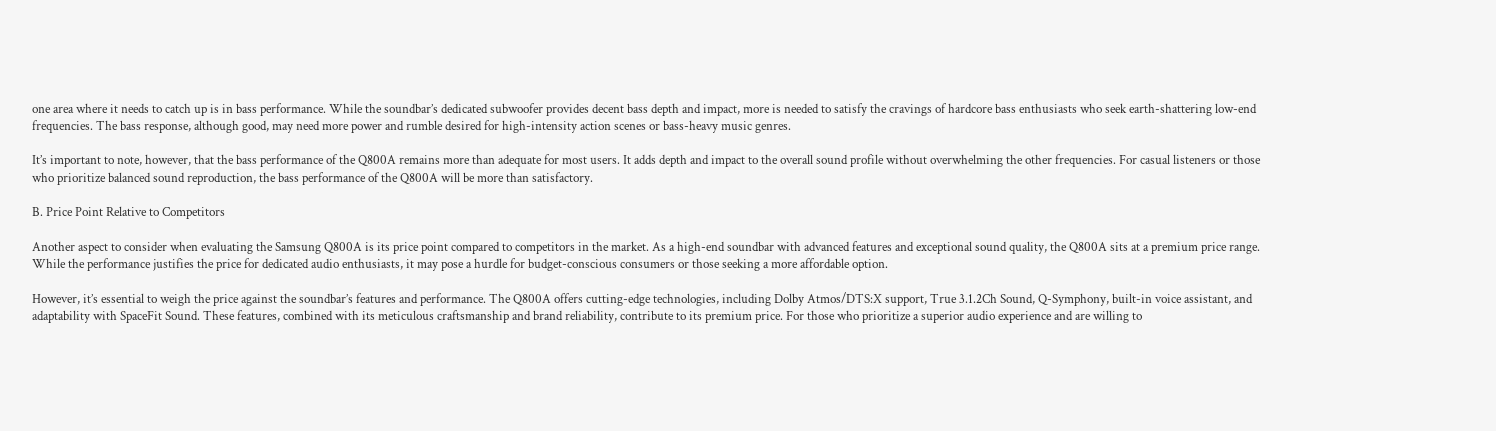one area where it needs to catch up is in bass performance. While the soundbar’s dedicated subwoofer provides decent bass depth and impact, more is needed to satisfy the cravings of hardcore bass enthusiasts who seek earth-shattering low-end frequencies. The bass response, although good, may need more power and rumble desired for high-intensity action scenes or bass-heavy music genres.

It’s important to note, however, that the bass performance of the Q800A remains more than adequate for most users. It adds depth and impact to the overall sound profile without overwhelming the other frequencies. For casual listeners or those who prioritize balanced sound reproduction, the bass performance of the Q800A will be more than satisfactory.

B. Price Point Relative to Competitors

Another aspect to consider when evaluating the Samsung Q800A is its price point compared to competitors in the market. As a high-end soundbar with advanced features and exceptional sound quality, the Q800A sits at a premium price range. While the performance justifies the price for dedicated audio enthusiasts, it may pose a hurdle for budget-conscious consumers or those seeking a more affordable option.

However, it’s essential to weigh the price against the soundbar’s features and performance. The Q800A offers cutting-edge technologies, including Dolby Atmos/DTS:X support, True 3.1.2Ch Sound, Q-Symphony, built-in voice assistant, and adaptability with SpaceFit Sound. These features, combined with its meticulous craftsmanship and brand reliability, contribute to its premium price. For those who prioritize a superior audio experience and are willing to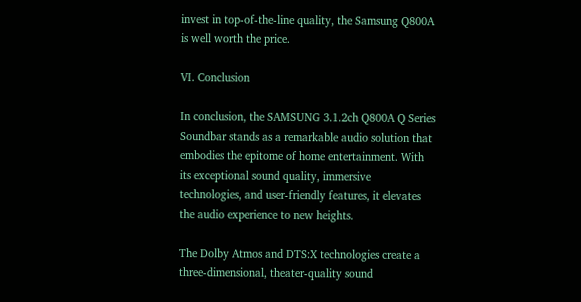invest in top-of-the-line quality, the Samsung Q800A is well worth the price.

VI. Conclusion

In conclusion, the SAMSUNG 3.1.2ch Q800A Q Series Soundbar stands as a remarkable audio solution that embodies the epitome of home entertainment. With its exceptional sound quality, immersive technologies, and user-friendly features, it elevates the audio experience to new heights.

The Dolby Atmos and DTS:X technologies create a three-dimensional, theater-quality sound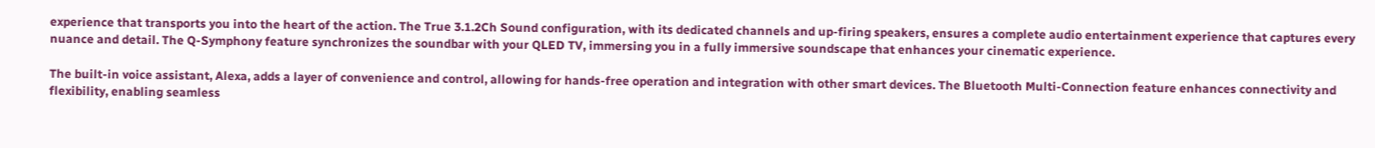experience that transports you into the heart of the action. The True 3.1.2Ch Sound configuration, with its dedicated channels and up-firing speakers, ensures a complete audio entertainment experience that captures every nuance and detail. The Q-Symphony feature synchronizes the soundbar with your QLED TV, immersing you in a fully immersive soundscape that enhances your cinematic experience.

The built-in voice assistant, Alexa, adds a layer of convenience and control, allowing for hands-free operation and integration with other smart devices. The Bluetooth Multi-Connection feature enhances connectivity and flexibility, enabling seamless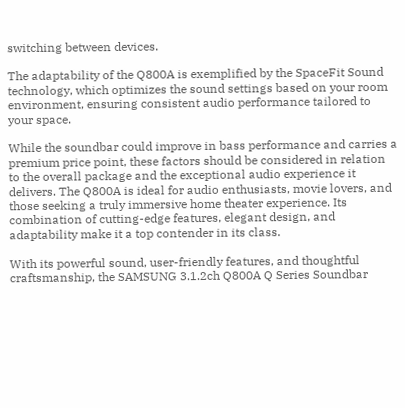switching between devices.

The adaptability of the Q800A is exemplified by the SpaceFit Sound technology, which optimizes the sound settings based on your room environment, ensuring consistent audio performance tailored to your space.

While the soundbar could improve in bass performance and carries a premium price point, these factors should be considered in relation to the overall package and the exceptional audio experience it delivers. The Q800A is ideal for audio enthusiasts, movie lovers, and those seeking a truly immersive home theater experience. Its combination of cutting-edge features, elegant design, and adaptability make it a top contender in its class.

With its powerful sound, user-friendly features, and thoughtful craftsmanship, the SAMSUNG 3.1.2ch Q800A Q Series Soundbar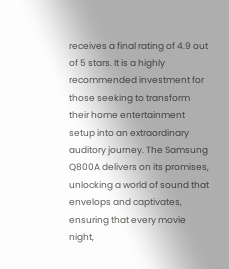receives a final rating of 4.9 out of 5 stars. It is a highly recommended investment for those seeking to transform their home entertainment setup into an extraordinary auditory journey. The Samsung Q800A delivers on its promises, unlocking a world of sound that envelops and captivates, ensuring that every movie night,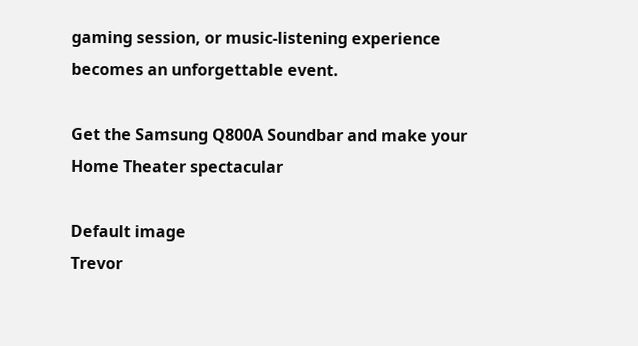gaming session, or music-listening experience becomes an unforgettable event.

Get the Samsung Q800A Soundbar and make your Home Theater spectacular

Default image
Trevor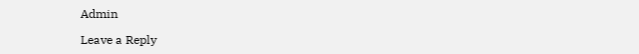Admin

Leave a Reply